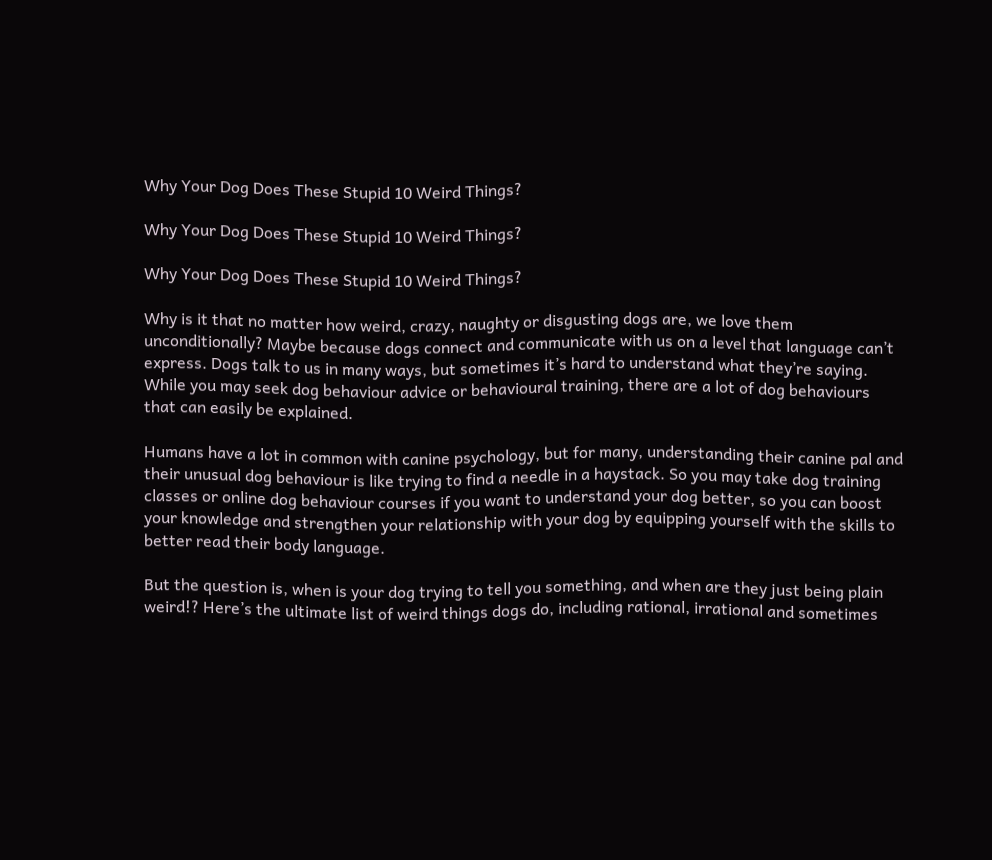Why Your Dog Does These Stupid 10 Weird Things?

Why Your Dog Does These Stupid 10 Weird Things?

Why Your Dog Does These Stupid 10 Weird Things?

Why is it that no matter how weird, crazy, naughty or disgusting dogs are, we love them unconditionally? Maybe because dogs connect and communicate with us on a level that language can’t express. Dogs talk to us in many ways, but sometimes it’s hard to understand what they’re saying. While you may seek dog behaviour advice or behavioural training, there are a lot of dog behaviours that can easily be explained.

Humans have a lot in common with canine psychology, but for many, understanding their canine pal and their unusual dog behaviour is like trying to find a needle in a haystack. So you may take dog training classes or online dog behaviour courses if you want to understand your dog better, so you can boost your knowledge and strengthen your relationship with your dog by equipping yourself with the skills to better read their body language.

But the question is, when is your dog trying to tell you something, and when are they just being plain weird!? Here’s the ultimate list of weird things dogs do, including rational, irrational and sometimes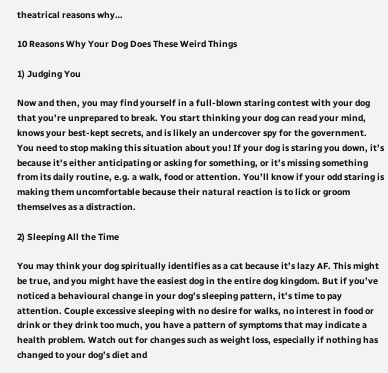theatrical reasons why…

10 Reasons Why Your Dog Does These Weird Things

1) Judging You

Now and then, you may find yourself in a full-blown staring contest with your dog that you’re unprepared to break. You start thinking your dog can read your mind, knows your best-kept secrets, and is likely an undercover spy for the government. You need to stop making this situation about you! If your dog is staring you down, it’s because it’s either anticipating or asking for something, or it’s missing something from its daily routine, e.g. a walk, food or attention. You’ll know if your odd staring is making them uncomfortable because their natural reaction is to lick or groom themselves as a distraction.

2) Sleeping All the Time

You may think your dog spiritually identifies as a cat because it’s lazy AF. This might be true, and you might have the easiest dog in the entire dog kingdom. But if you’ve noticed a behavioural change in your dog’s sleeping pattern, it’s time to pay attention. Couple excessive sleeping with no desire for walks, no interest in food or drink or they drink too much, you have a pattern of symptoms that may indicate a health problem. Watch out for changes such as weight loss, especially if nothing has changed to your dog’s diet and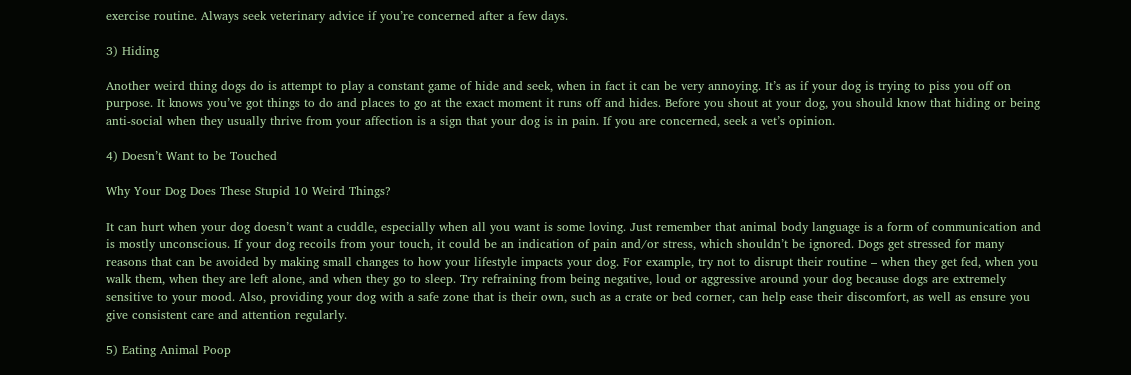exercise routine. Always seek veterinary advice if you’re concerned after a few days.

3) Hiding

Another weird thing dogs do is attempt to play a constant game of hide and seek, when in fact it can be very annoying. It’s as if your dog is trying to piss you off on purpose. It knows you’ve got things to do and places to go at the exact moment it runs off and hides. Before you shout at your dog, you should know that hiding or being anti-social when they usually thrive from your affection is a sign that your dog is in pain. If you are concerned, seek a vet’s opinion.

4) Doesn’t Want to be Touched

Why Your Dog Does These Stupid 10 Weird Things?

It can hurt when your dog doesn’t want a cuddle, especially when all you want is some loving. Just remember that animal body language is a form of communication and is mostly unconscious. If your dog recoils from your touch, it could be an indication of pain and/or stress, which shouldn’t be ignored. Dogs get stressed for many reasons that can be avoided by making small changes to how your lifestyle impacts your dog. For example, try not to disrupt their routine – when they get fed, when you walk them, when they are left alone, and when they go to sleep. Try refraining from being negative, loud or aggressive around your dog because dogs are extremely sensitive to your mood. Also, providing your dog with a safe zone that is their own, such as a crate or bed corner, can help ease their discomfort, as well as ensure you give consistent care and attention regularly.

5) Eating Animal Poop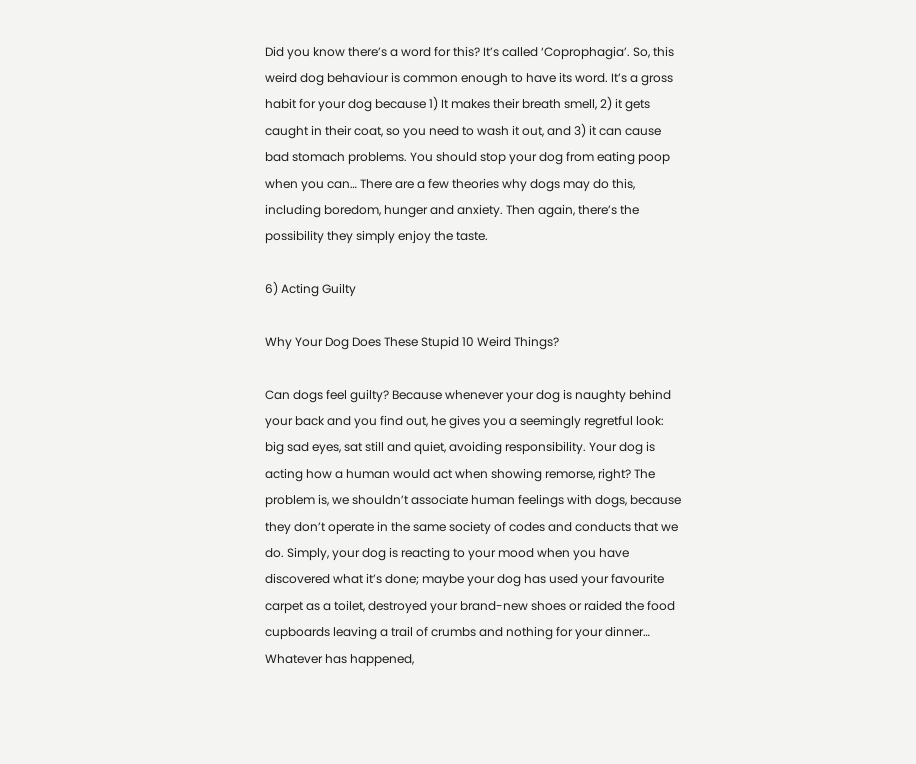Did you know there’s a word for this? It’s called ‘Coprophagia’. So, this weird dog behaviour is common enough to have its word. It’s a gross habit for your dog because 1) It makes their breath smell, 2) it gets caught in their coat, so you need to wash it out, and 3) it can cause bad stomach problems. You should stop your dog from eating poop when you can… There are a few theories why dogs may do this, including boredom, hunger and anxiety. Then again, there’s the possibility they simply enjoy the taste.

6) Acting Guilty

Why Your Dog Does These Stupid 10 Weird Things?

Can dogs feel guilty? Because whenever your dog is naughty behind your back and you find out, he gives you a seemingly regretful look: big sad eyes, sat still and quiet, avoiding responsibility. Your dog is acting how a human would act when showing remorse, right? The problem is, we shouldn’t associate human feelings with dogs, because they don’t operate in the same society of codes and conducts that we do. Simply, your dog is reacting to your mood when you have discovered what it’s done; maybe your dog has used your favourite carpet as a toilet, destroyed your brand-new shoes or raided the food cupboards leaving a trail of crumbs and nothing for your dinner… Whatever has happened,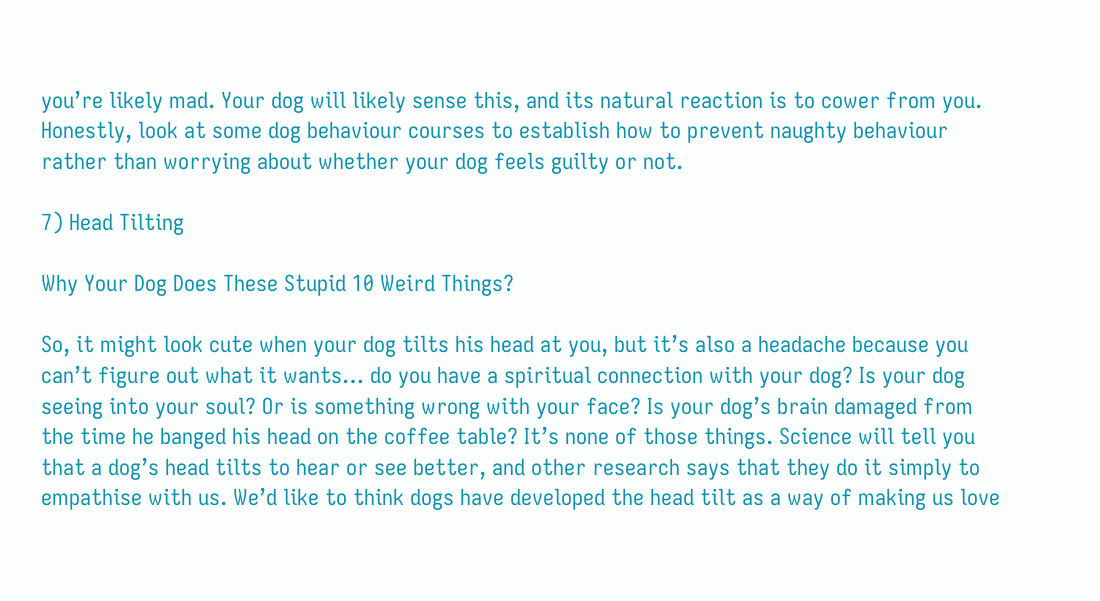you’re likely mad. Your dog will likely sense this, and its natural reaction is to cower from you. Honestly, look at some dog behaviour courses to establish how to prevent naughty behaviour rather than worrying about whether your dog feels guilty or not.

7) Head Tilting

Why Your Dog Does These Stupid 10 Weird Things?

So, it might look cute when your dog tilts his head at you, but it’s also a headache because you can’t figure out what it wants… do you have a spiritual connection with your dog? Is your dog seeing into your soul? Or is something wrong with your face? Is your dog’s brain damaged from the time he banged his head on the coffee table? It’s none of those things. Science will tell you that a dog’s head tilts to hear or see better, and other research says that they do it simply to empathise with us. We’d like to think dogs have developed the head tilt as a way of making us love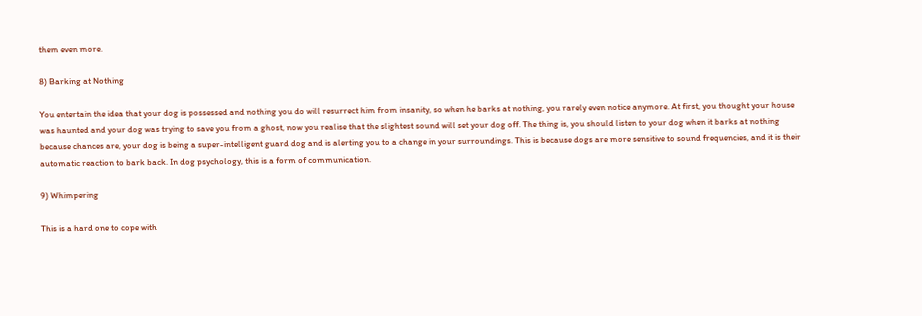them even more.

8) Barking at Nothing

You entertain the idea that your dog is possessed and nothing you do will resurrect him from insanity, so when he barks at nothing, you rarely even notice anymore. At first, you thought your house was haunted and your dog was trying to save you from a ghost, now you realise that the slightest sound will set your dog off. The thing is, you should listen to your dog when it barks at nothing because chances are, your dog is being a super-intelligent guard dog and is alerting you to a change in your surroundings. This is because dogs are more sensitive to sound frequencies, and it is their automatic reaction to bark back. In dog psychology, this is a form of communication.

9) Whimpering

This is a hard one to cope with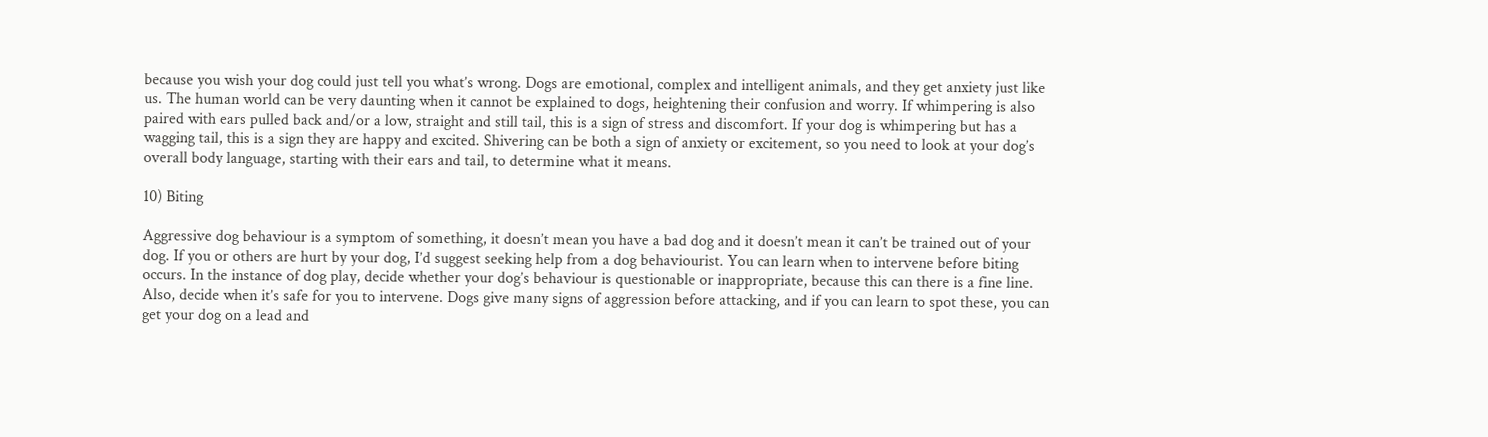because you wish your dog could just tell you what’s wrong. Dogs are emotional, complex and intelligent animals, and they get anxiety just like us. The human world can be very daunting when it cannot be explained to dogs, heightening their confusion and worry. If whimpering is also paired with ears pulled back and/or a low, straight and still tail, this is a sign of stress and discomfort. If your dog is whimpering but has a wagging tail, this is a sign they are happy and excited. Shivering can be both a sign of anxiety or excitement, so you need to look at your dog’s overall body language, starting with their ears and tail, to determine what it means.

10) Biting

Aggressive dog behaviour is a symptom of something, it doesn’t mean you have a bad dog and it doesn’t mean it can’t be trained out of your dog. If you or others are hurt by your dog, I’d suggest seeking help from a dog behaviourist. You can learn when to intervene before biting occurs. In the instance of dog play, decide whether your dog’s behaviour is questionable or inappropriate, because this can there is a fine line. Also, decide when it’s safe for you to intervene. Dogs give many signs of aggression before attacking, and if you can learn to spot these, you can get your dog on a lead and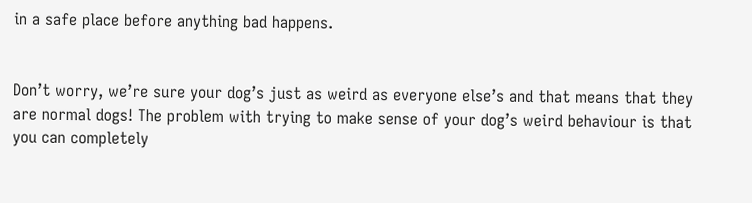in a safe place before anything bad happens.


Don’t worry, we’re sure your dog’s just as weird as everyone else’s and that means that they are normal dogs! The problem with trying to make sense of your dog’s weird behaviour is that you can completely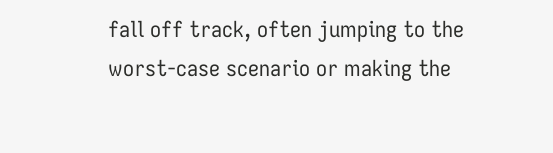fall off track, often jumping to the worst-case scenario or making the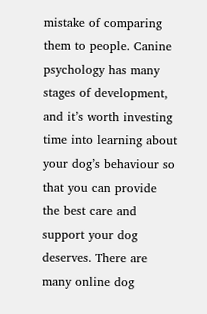mistake of comparing them to people. Canine psychology has many stages of development, and it’s worth investing time into learning about your dog’s behaviour so that you can provide the best care and support your dog deserves. There are many online dog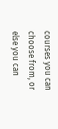courses you can choose from, or else you can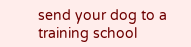send your dog to a training school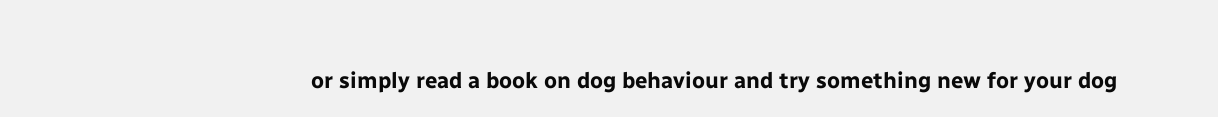or simply read a book on dog behaviour and try something new for your dog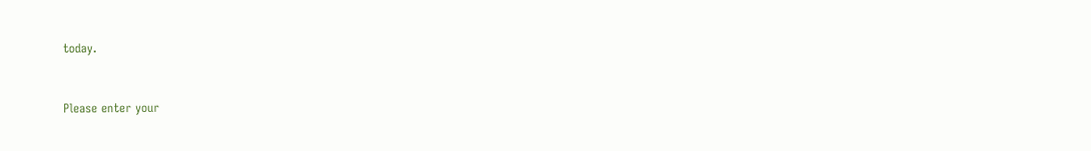today.


Please enter your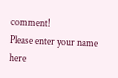comment!
Please enter your name here